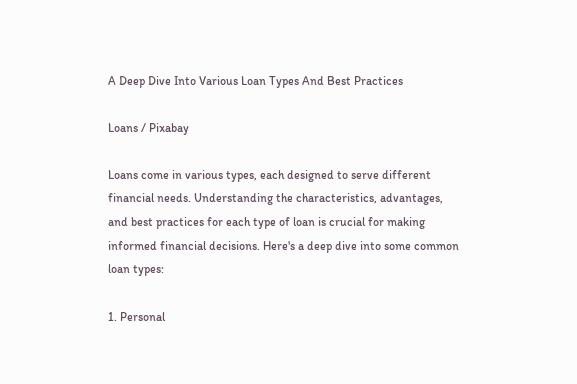A Deep Dive Into Various Loan Types And Best Practices

Loans / Pixabay

Loans come in various types, each designed to serve different financial needs. Understanding the characteristics, advantages, and best practices for each type of loan is crucial for making informed financial decisions. Here's a deep dive into some common loan types:

1. Personal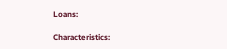Loans:

Characteristics: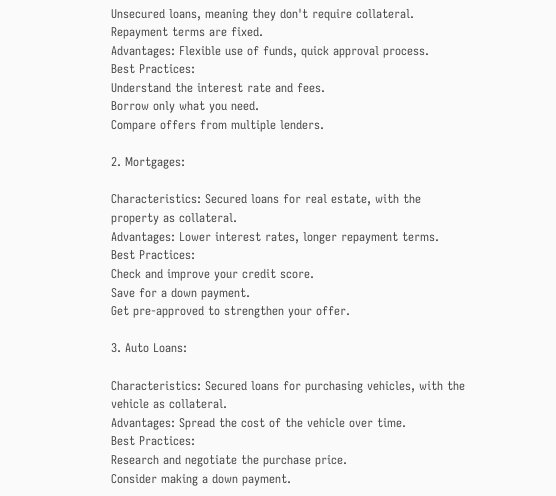Unsecured loans, meaning they don't require collateral. Repayment terms are fixed.
Advantages: Flexible use of funds, quick approval process.
Best Practices:
Understand the interest rate and fees.
Borrow only what you need.
Compare offers from multiple lenders.

2. Mortgages:

Characteristics: Secured loans for real estate, with the property as collateral.
Advantages: Lower interest rates, longer repayment terms.
Best Practices:
Check and improve your credit score.
Save for a down payment.
Get pre-approved to strengthen your offer.

3. Auto Loans:

Characteristics: Secured loans for purchasing vehicles, with the vehicle as collateral.
Advantages: Spread the cost of the vehicle over time.
Best Practices:
Research and negotiate the purchase price.
Consider making a down payment.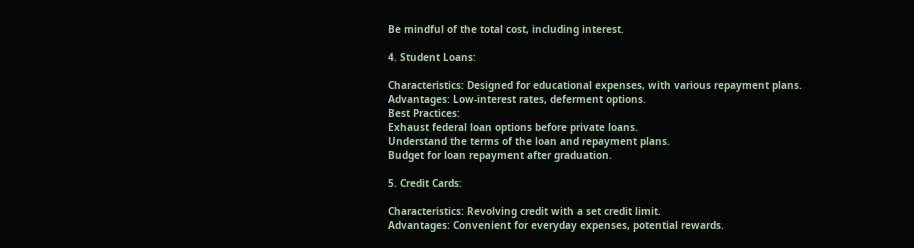Be mindful of the total cost, including interest.

4. Student Loans:

Characteristics: Designed for educational expenses, with various repayment plans.
Advantages: Low-interest rates, deferment options.
Best Practices:
Exhaust federal loan options before private loans.
Understand the terms of the loan and repayment plans.
Budget for loan repayment after graduation.

5. Credit Cards:

Characteristics: Revolving credit with a set credit limit.
Advantages: Convenient for everyday expenses, potential rewards.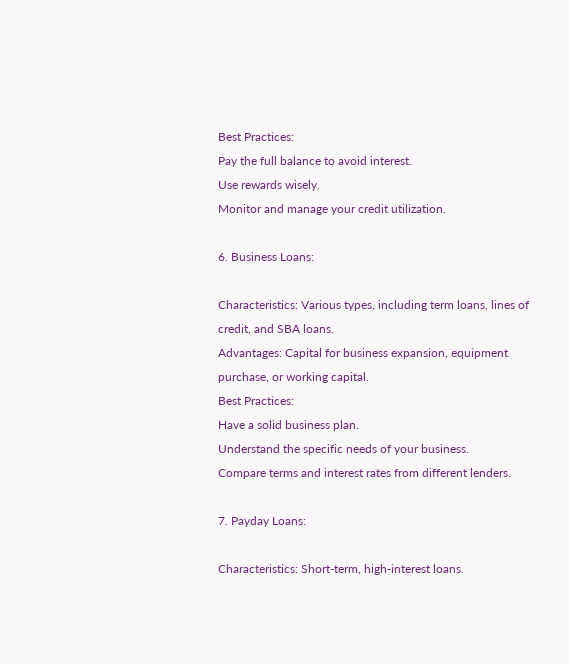Best Practices:
Pay the full balance to avoid interest.
Use rewards wisely.
Monitor and manage your credit utilization.

6. Business Loans:

Characteristics: Various types, including term loans, lines of credit, and SBA loans.
Advantages: Capital for business expansion, equipment purchase, or working capital.
Best Practices:
Have a solid business plan.
Understand the specific needs of your business.
Compare terms and interest rates from different lenders.

7. Payday Loans:

Characteristics: Short-term, high-interest loans.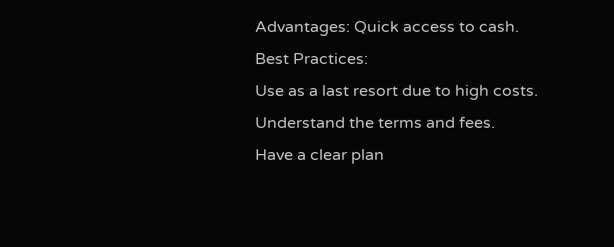Advantages: Quick access to cash.
Best Practices:
Use as a last resort due to high costs.
Understand the terms and fees.
Have a clear plan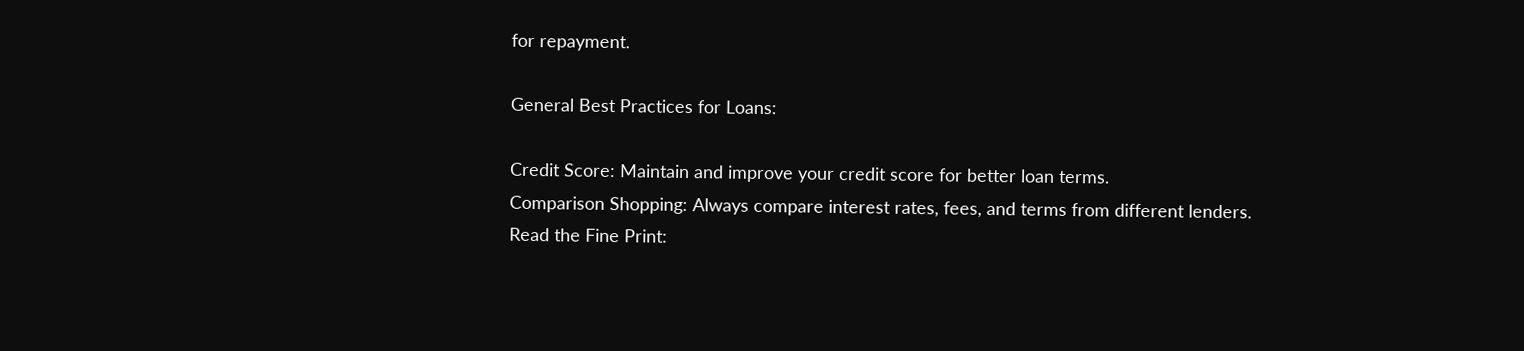for repayment.

General Best Practices for Loans:

Credit Score: Maintain and improve your credit score for better loan terms.
Comparison Shopping: Always compare interest rates, fees, and terms from different lenders.
Read the Fine Print: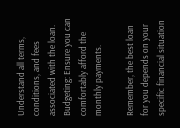Understand all terms, conditions, and fees associated with the loan.
Budgeting: Ensure you can comfortably afford the monthly payments.

Remember, the best loan for you depends on your specific financial situation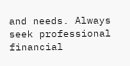and needs. Always seek professional financial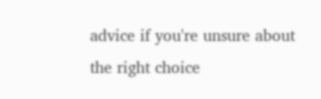advice if you're unsure about the right choice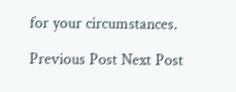for your circumstances.

Previous Post Next Post